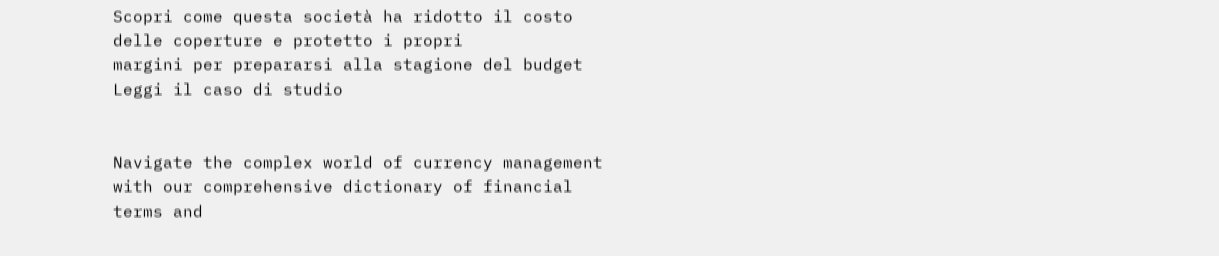Scopri come questa società ha ridotto il costo delle coperture e protetto i propri
margini per prepararsi alla stagione del budget
Leggi il caso di studio


Navigate the complex world of currency management with our comprehensive dictionary of financial terms and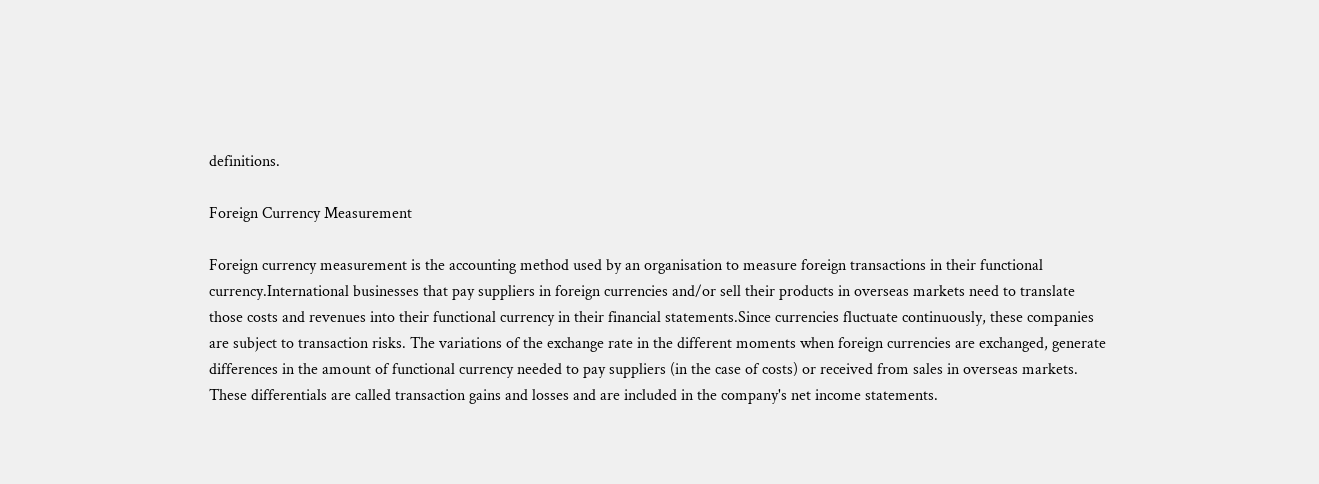definitions.

Foreign Currency Measurement

Foreign currency measurement is the accounting method used by an organisation to measure foreign transactions in their functional currency.International businesses that pay suppliers in foreign currencies and/or sell their products in overseas markets need to translate those costs and revenues into their functional currency in their financial statements.Since currencies fluctuate continuously, these companies are subject to transaction risks. The variations of the exchange rate in the different moments when foreign currencies are exchanged, generate differences in the amount of functional currency needed to pay suppliers (in the case of costs) or received from sales in overseas markets. These differentials are called transaction gains and losses and are included in the company's net income statements.